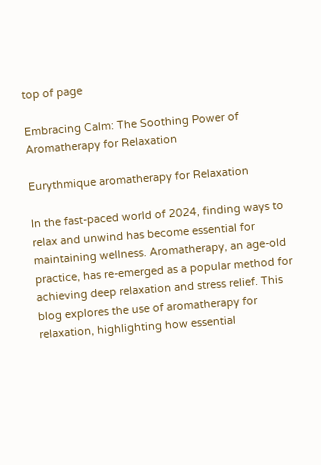top of page

Embracing Calm: The Soothing Power of Aromatherapy for Relaxation

Eurythmique aromatherapy for Relaxation

In the fast-paced world of 2024, finding ways to relax and unwind has become essential for maintaining wellness. Aromatherapy, an age-old practice, has re-emerged as a popular method for achieving deep relaxation and stress relief. This blog explores the use of aromatherapy for relaxation, highlighting how essential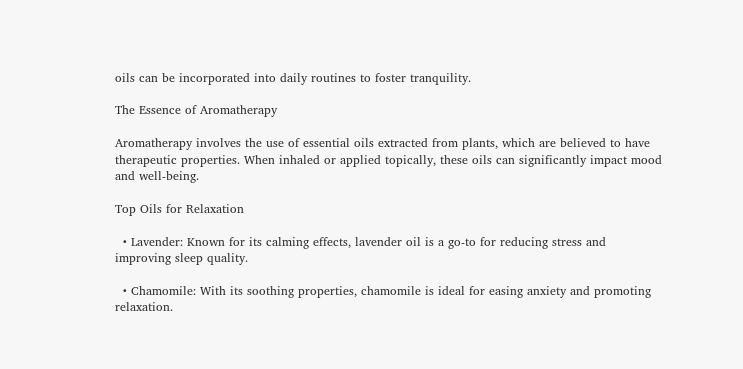oils can be incorporated into daily routines to foster tranquility.

The Essence of Aromatherapy

Aromatherapy involves the use of essential oils extracted from plants, which are believed to have therapeutic properties. When inhaled or applied topically, these oils can significantly impact mood and well-being.

Top Oils for Relaxation

  • Lavender: Known for its calming effects, lavender oil is a go-to for reducing stress and improving sleep quality.

  • Chamomile: With its soothing properties, chamomile is ideal for easing anxiety and promoting relaxation.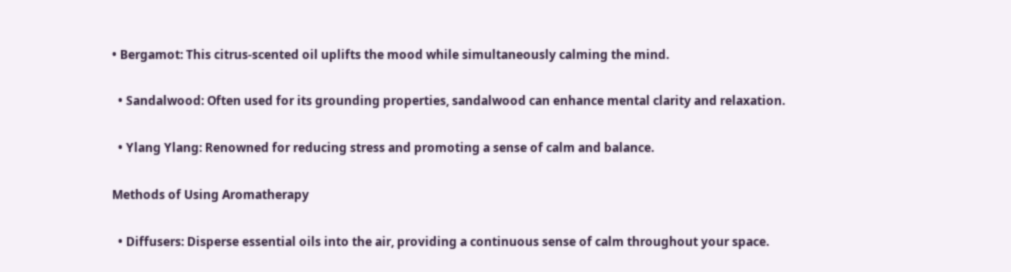• Bergamot: This citrus-scented oil uplifts the mood while simultaneously calming the mind.

  • Sandalwood: Often used for its grounding properties, sandalwood can enhance mental clarity and relaxation.

  • Ylang Ylang: Renowned for reducing stress and promoting a sense of calm and balance.

Methods of Using Aromatherapy

  • Diffusers: Disperse essential oils into the air, providing a continuous sense of calm throughout your space.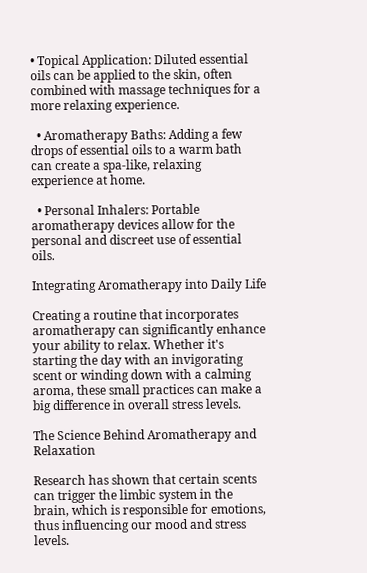• Topical Application: Diluted essential oils can be applied to the skin, often combined with massage techniques for a more relaxing experience.

  • Aromatherapy Baths: Adding a few drops of essential oils to a warm bath can create a spa-like, relaxing experience at home.

  • Personal Inhalers: Portable aromatherapy devices allow for the personal and discreet use of essential oils.

Integrating Aromatherapy into Daily Life

Creating a routine that incorporates aromatherapy can significantly enhance your ability to relax. Whether it's starting the day with an invigorating scent or winding down with a calming aroma, these small practices can make a big difference in overall stress levels.

The Science Behind Aromatherapy and Relaxation

Research has shown that certain scents can trigger the limbic system in the brain, which is responsible for emotions, thus influencing our mood and stress levels.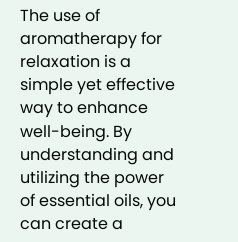The use of aromatherapy for relaxation is a simple yet effective way to enhance well-being. By understanding and utilizing the power of essential oils, you can create a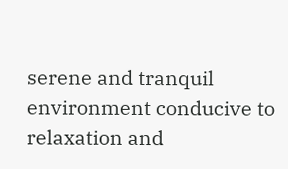serene and tranquil environment conducive to relaxation and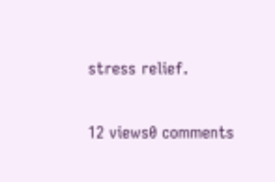stress relief.

12 views0 comments